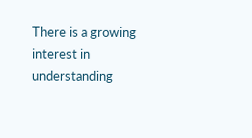There is a growing interest in understanding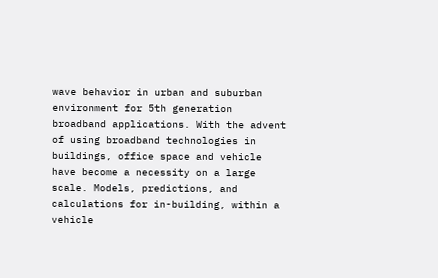wave behavior in urban and suburban environment for 5th generation broadband applications. With the advent of using broadband technologies in buildings, office space and vehicle have become a necessity on a large scale. Models, predictions, and calculations for in-building, within a vehicle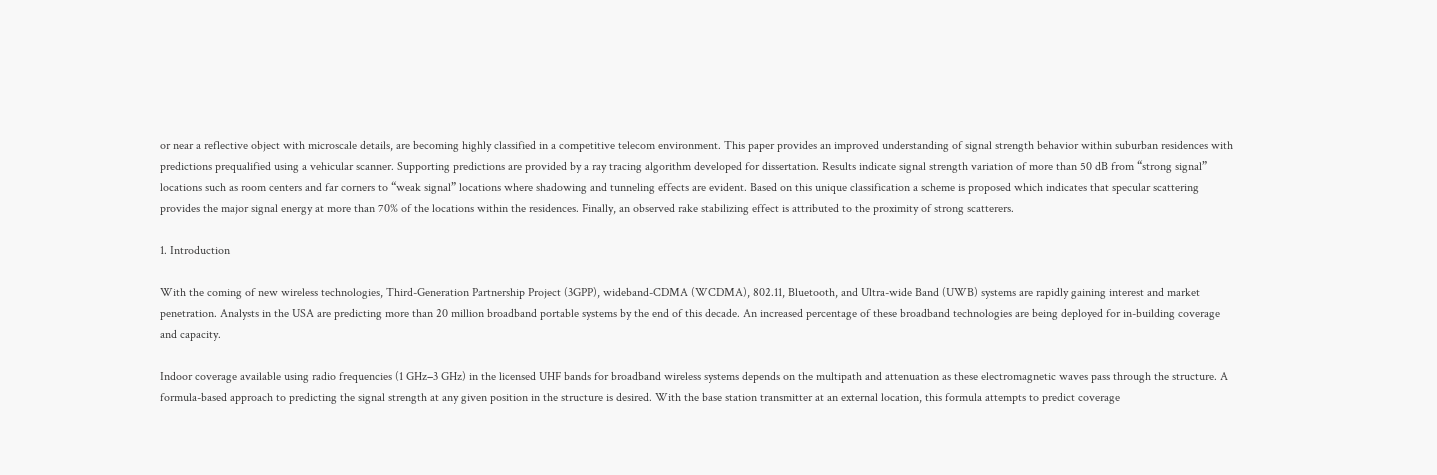or near a reflective object with microscale details, are becoming highly classified in a competitive telecom environment. This paper provides an improved understanding of signal strength behavior within suburban residences with predictions prequalified using a vehicular scanner. Supporting predictions are provided by a ray tracing algorithm developed for dissertation. Results indicate signal strength variation of more than 50 dB from “strong signal” locations such as room centers and far corners to “weak signal” locations where shadowing and tunneling effects are evident. Based on this unique classification a scheme is proposed which indicates that specular scattering provides the major signal energy at more than 70% of the locations within the residences. Finally, an observed rake stabilizing effect is attributed to the proximity of strong scatterers.

1. Introduction

With the coming of new wireless technologies, Third-Generation Partnership Project (3GPP), wideband-CDMA (WCDMA), 802.11, Bluetooth, and Ultra-wide Band (UWB) systems are rapidly gaining interest and market penetration. Analysts in the USA are predicting more than 20 million broadband portable systems by the end of this decade. An increased percentage of these broadband technologies are being deployed for in-building coverage and capacity.

Indoor coverage available using radio frequencies (1 GHz−3 GHz) in the licensed UHF bands for broadband wireless systems depends on the multipath and attenuation as these electromagnetic waves pass through the structure. A formula-based approach to predicting the signal strength at any given position in the structure is desired. With the base station transmitter at an external location, this formula attempts to predict coverage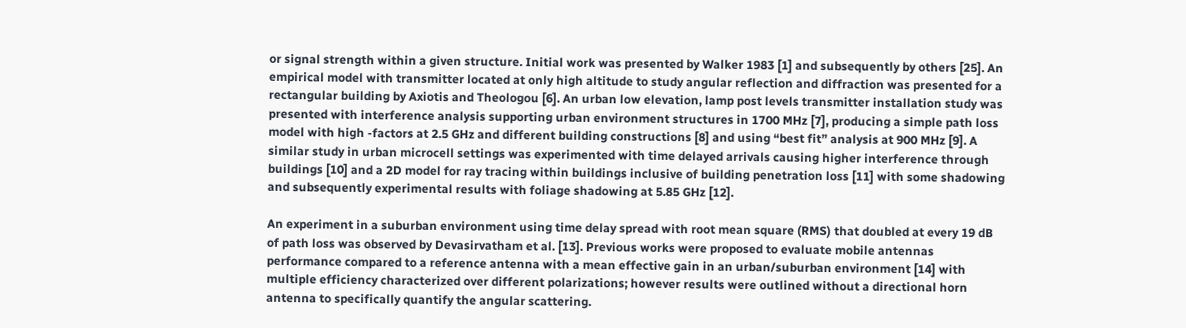or signal strength within a given structure. Initial work was presented by Walker 1983 [1] and subsequently by others [25]. An empirical model with transmitter located at only high altitude to study angular reflection and diffraction was presented for a rectangular building by Axiotis and Theologou [6]. An urban low elevation, lamp post levels transmitter installation study was presented with interference analysis supporting urban environment structures in 1700 MHz [7], producing a simple path loss model with high -factors at 2.5 GHz and different building constructions [8] and using “best fit” analysis at 900 MHz [9]. A similar study in urban microcell settings was experimented with time delayed arrivals causing higher interference through buildings [10] and a 2D model for ray tracing within buildings inclusive of building penetration loss [11] with some shadowing and subsequently experimental results with foliage shadowing at 5.85 GHz [12].

An experiment in a suburban environment using time delay spread with root mean square (RMS) that doubled at every 19 dB of path loss was observed by Devasirvatham et al. [13]. Previous works were proposed to evaluate mobile antennas performance compared to a reference antenna with a mean effective gain in an urban/suburban environment [14] with multiple efficiency characterized over different polarizations; however results were outlined without a directional horn antenna to specifically quantify the angular scattering.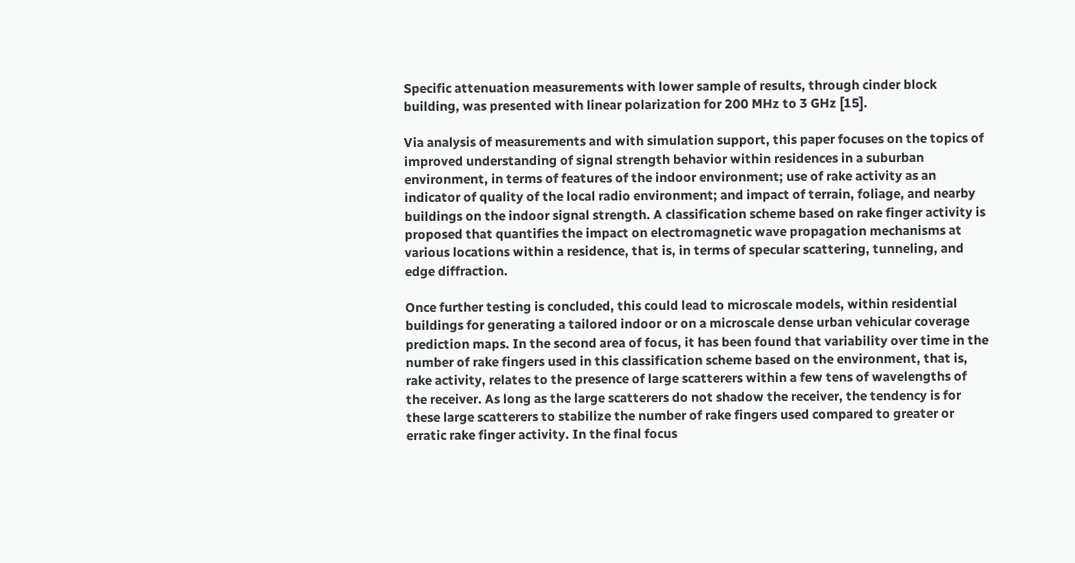Specific attenuation measurements with lower sample of results, through cinder block building, was presented with linear polarization for 200 MHz to 3 GHz [15].

Via analysis of measurements and with simulation support, this paper focuses on the topics of improved understanding of signal strength behavior within residences in a suburban environment, in terms of features of the indoor environment; use of rake activity as an indicator of quality of the local radio environment; and impact of terrain, foliage, and nearby buildings on the indoor signal strength. A classification scheme based on rake finger activity is proposed that quantifies the impact on electromagnetic wave propagation mechanisms at various locations within a residence, that is, in terms of specular scattering, tunneling, and edge diffraction.

Once further testing is concluded, this could lead to microscale models, within residential buildings for generating a tailored indoor or on a microscale dense urban vehicular coverage prediction maps. In the second area of focus, it has been found that variability over time in the number of rake fingers used in this classification scheme based on the environment, that is, rake activity, relates to the presence of large scatterers within a few tens of wavelengths of the receiver. As long as the large scatterers do not shadow the receiver, the tendency is for these large scatterers to stabilize the number of rake fingers used compared to greater or erratic rake finger activity. In the final focus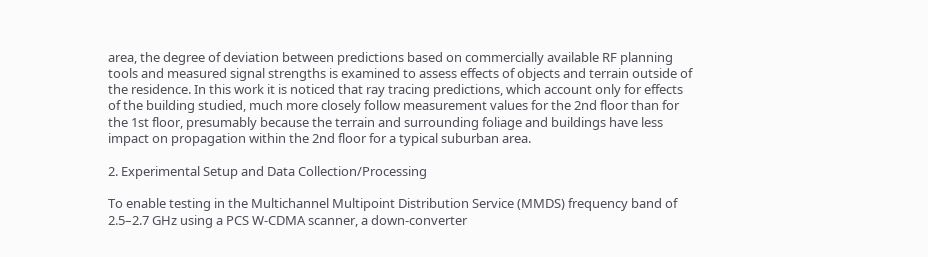area, the degree of deviation between predictions based on commercially available RF planning tools and measured signal strengths is examined to assess effects of objects and terrain outside of the residence. In this work it is noticed that ray tracing predictions, which account only for effects of the building studied, much more closely follow measurement values for the 2nd floor than for the 1st floor, presumably because the terrain and surrounding foliage and buildings have less impact on propagation within the 2nd floor for a typical suburban area.

2. Experimental Setup and Data Collection/Processing

To enable testing in the Multichannel Multipoint Distribution Service (MMDS) frequency band of 2.5–2.7 GHz using a PCS W-CDMA scanner, a down-converter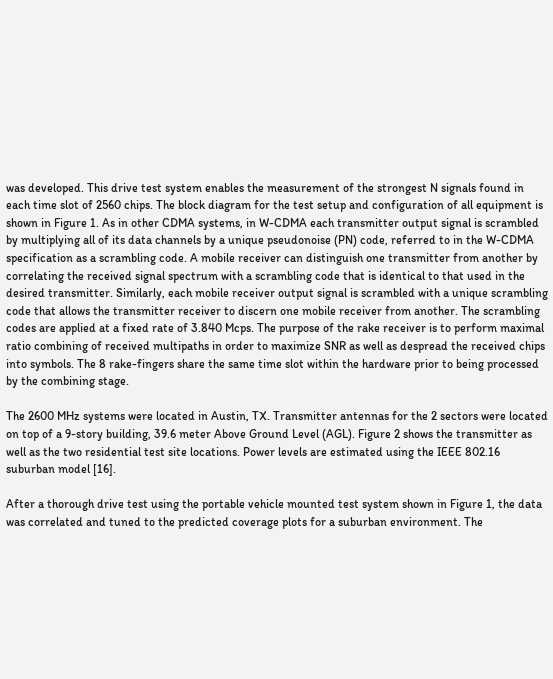was developed. This drive test system enables the measurement of the strongest N signals found in each time slot of 2560 chips. The block diagram for the test setup and configuration of all equipment is shown in Figure 1. As in other CDMA systems, in W-CDMA each transmitter output signal is scrambled by multiplying all of its data channels by a unique pseudonoise (PN) code, referred to in the W-CDMA specification as a scrambling code. A mobile receiver can distinguish one transmitter from another by correlating the received signal spectrum with a scrambling code that is identical to that used in the desired transmitter. Similarly, each mobile receiver output signal is scrambled with a unique scrambling code that allows the transmitter receiver to discern one mobile receiver from another. The scrambling codes are applied at a fixed rate of 3.840 Mcps. The purpose of the rake receiver is to perform maximal ratio combining of received multipaths in order to maximize SNR as well as despread the received chips into symbols. The 8 rake-fingers share the same time slot within the hardware prior to being processed by the combining stage.

The 2600 MHz systems were located in Austin, TX. Transmitter antennas for the 2 sectors were located on top of a 9-story building, 39.6 meter Above Ground Level (AGL). Figure 2 shows the transmitter as well as the two residential test site locations. Power levels are estimated using the IEEE 802.16 suburban model [16].

After a thorough drive test using the portable vehicle mounted test system shown in Figure 1, the data was correlated and tuned to the predicted coverage plots for a suburban environment. The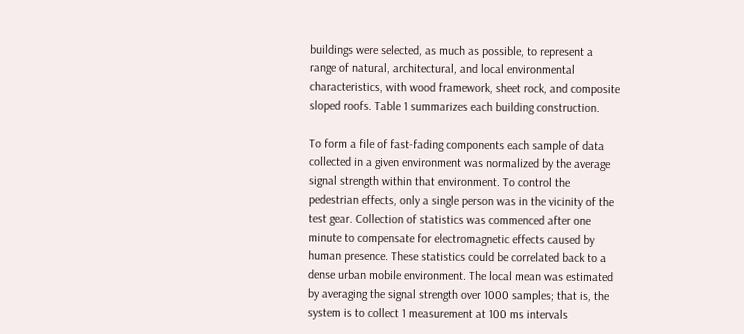buildings were selected, as much as possible, to represent a range of natural, architectural, and local environmental characteristics, with wood framework, sheet rock, and composite sloped roofs. Table 1 summarizes each building construction.

To form a file of fast-fading components each sample of data collected in a given environment was normalized by the average signal strength within that environment. To control the pedestrian effects, only a single person was in the vicinity of the test gear. Collection of statistics was commenced after one minute to compensate for electromagnetic effects caused by human presence. These statistics could be correlated back to a dense urban mobile environment. The local mean was estimated by averaging the signal strength over 1000 samples; that is, the system is to collect 1 measurement at 100 ms intervals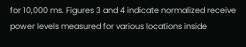for 10,000 ms. Figures 3 and 4 indicate normalized receive power levels measured for various locations inside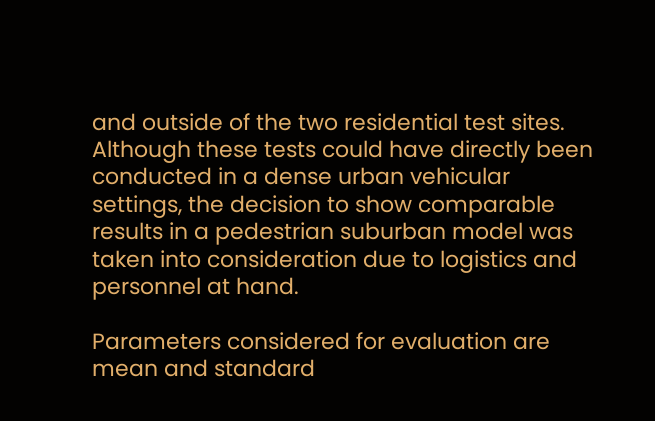and outside of the two residential test sites. Although these tests could have directly been conducted in a dense urban vehicular settings, the decision to show comparable results in a pedestrian suburban model was taken into consideration due to logistics and personnel at hand.

Parameters considered for evaluation are mean and standard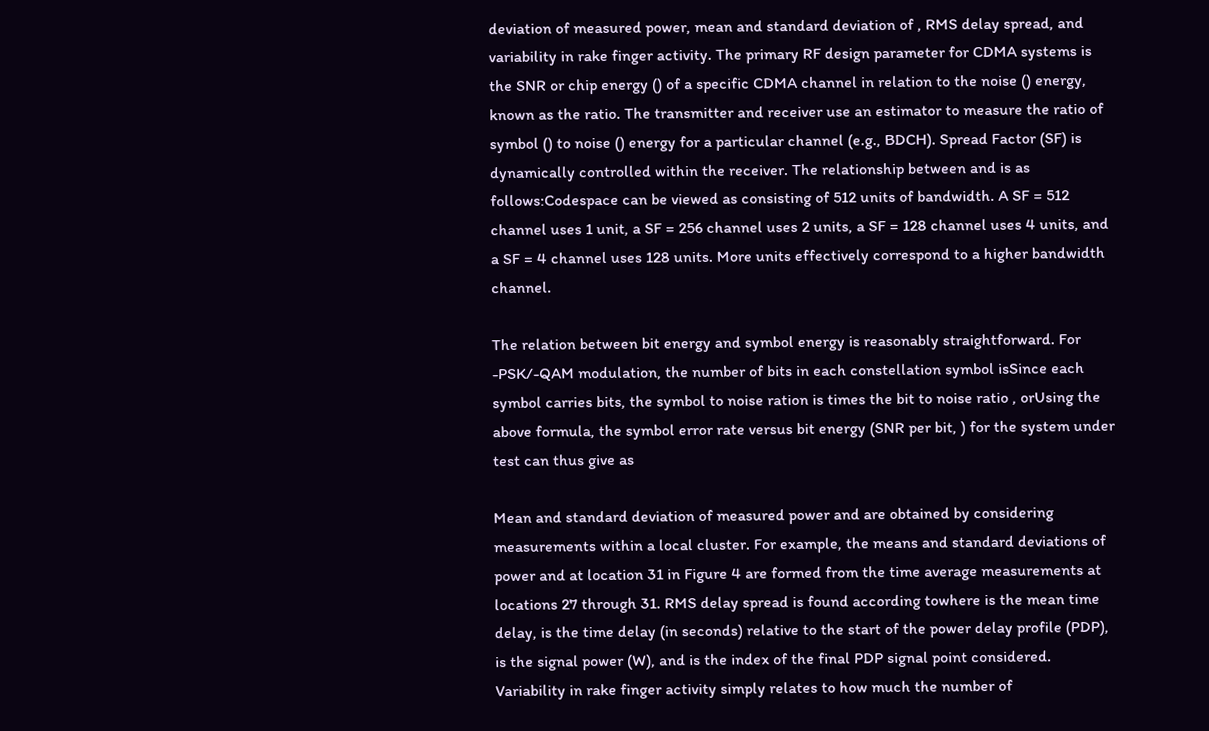deviation of measured power, mean and standard deviation of , RMS delay spread, and variability in rake finger activity. The primary RF design parameter for CDMA systems is the SNR or chip energy () of a specific CDMA channel in relation to the noise () energy, known as the ratio. The transmitter and receiver use an estimator to measure the ratio of symbol () to noise () energy for a particular channel (e.g., BDCH). Spread Factor (SF) is dynamically controlled within the receiver. The relationship between and is as follows:Codespace can be viewed as consisting of 512 units of bandwidth. A SF = 512 channel uses 1 unit, a SF = 256 channel uses 2 units, a SF = 128 channel uses 4 units, and a SF = 4 channel uses 128 units. More units effectively correspond to a higher bandwidth channel.

The relation between bit energy and symbol energy is reasonably straightforward. For -PSK/-QAM modulation, the number of bits in each constellation symbol isSince each symbol carries bits, the symbol to noise ration is times the bit to noise ratio , orUsing the above formula, the symbol error rate versus bit energy (SNR per bit, ) for the system under test can thus give as

Mean and standard deviation of measured power and are obtained by considering measurements within a local cluster. For example, the means and standard deviations of power and at location 31 in Figure 4 are formed from the time average measurements at locations 27 through 31. RMS delay spread is found according towhere is the mean time delay, is the time delay (in seconds) relative to the start of the power delay profile (PDP), is the signal power (W), and is the index of the final PDP signal point considered. Variability in rake finger activity simply relates to how much the number of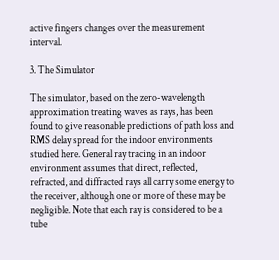active fingers changes over the measurement interval.

3. The Simulator

The simulator, based on the zero-wavelength approximation treating waves as rays, has been found to give reasonable predictions of path loss and RMS delay spread for the indoor environments studied here. General ray tracing in an indoor environment assumes that direct, reflected, refracted, and diffracted rays all carry some energy to the receiver, although one or more of these may be negligible. Note that each ray is considered to be a tube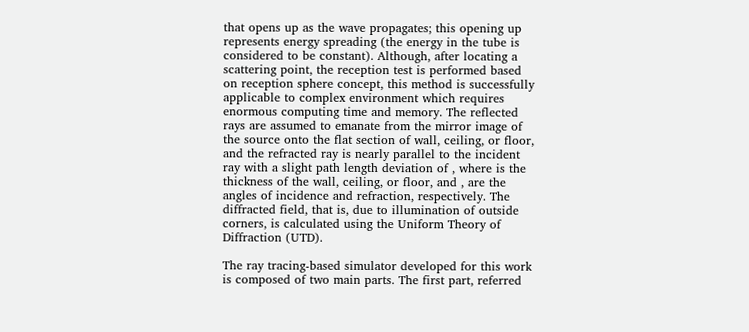that opens up as the wave propagates; this opening up represents energy spreading (the energy in the tube is considered to be constant). Although, after locating a scattering point, the reception test is performed based on reception sphere concept, this method is successfully applicable to complex environment which requires enormous computing time and memory. The reflected rays are assumed to emanate from the mirror image of the source onto the flat section of wall, ceiling, or floor, and the refracted ray is nearly parallel to the incident ray with a slight path length deviation of , where is the thickness of the wall, ceiling, or floor, and , are the angles of incidence and refraction, respectively. The diffracted field, that is, due to illumination of outside corners, is calculated using the Uniform Theory of Diffraction (UTD).

The ray tracing-based simulator developed for this work is composed of two main parts. The first part, referred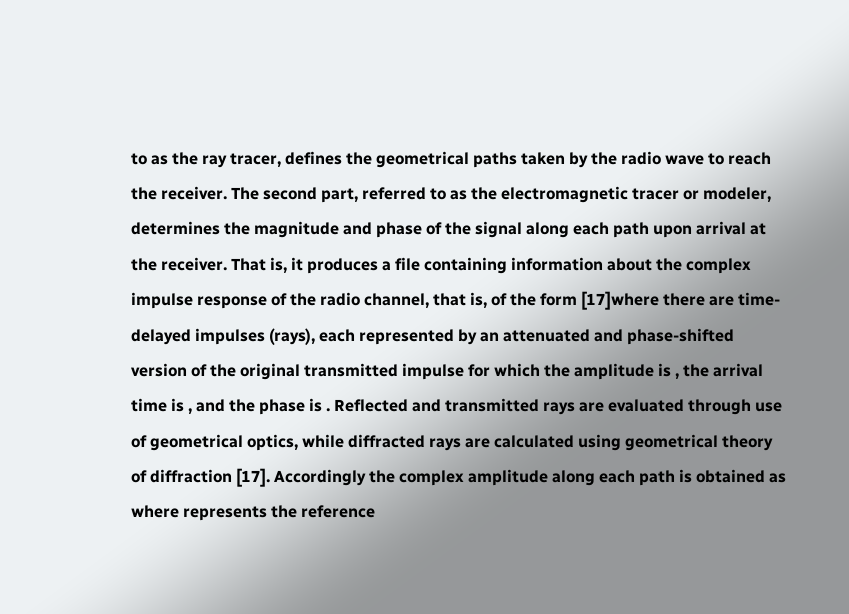to as the ray tracer, defines the geometrical paths taken by the radio wave to reach the receiver. The second part, referred to as the electromagnetic tracer or modeler, determines the magnitude and phase of the signal along each path upon arrival at the receiver. That is, it produces a file containing information about the complex impulse response of the radio channel, that is, of the form [17]where there are time-delayed impulses (rays), each represented by an attenuated and phase-shifted version of the original transmitted impulse for which the amplitude is , the arrival time is , and the phase is . Reflected and transmitted rays are evaluated through use of geometrical optics, while diffracted rays are calculated using geometrical theory of diffraction [17]. Accordingly the complex amplitude along each path is obtained as where represents the reference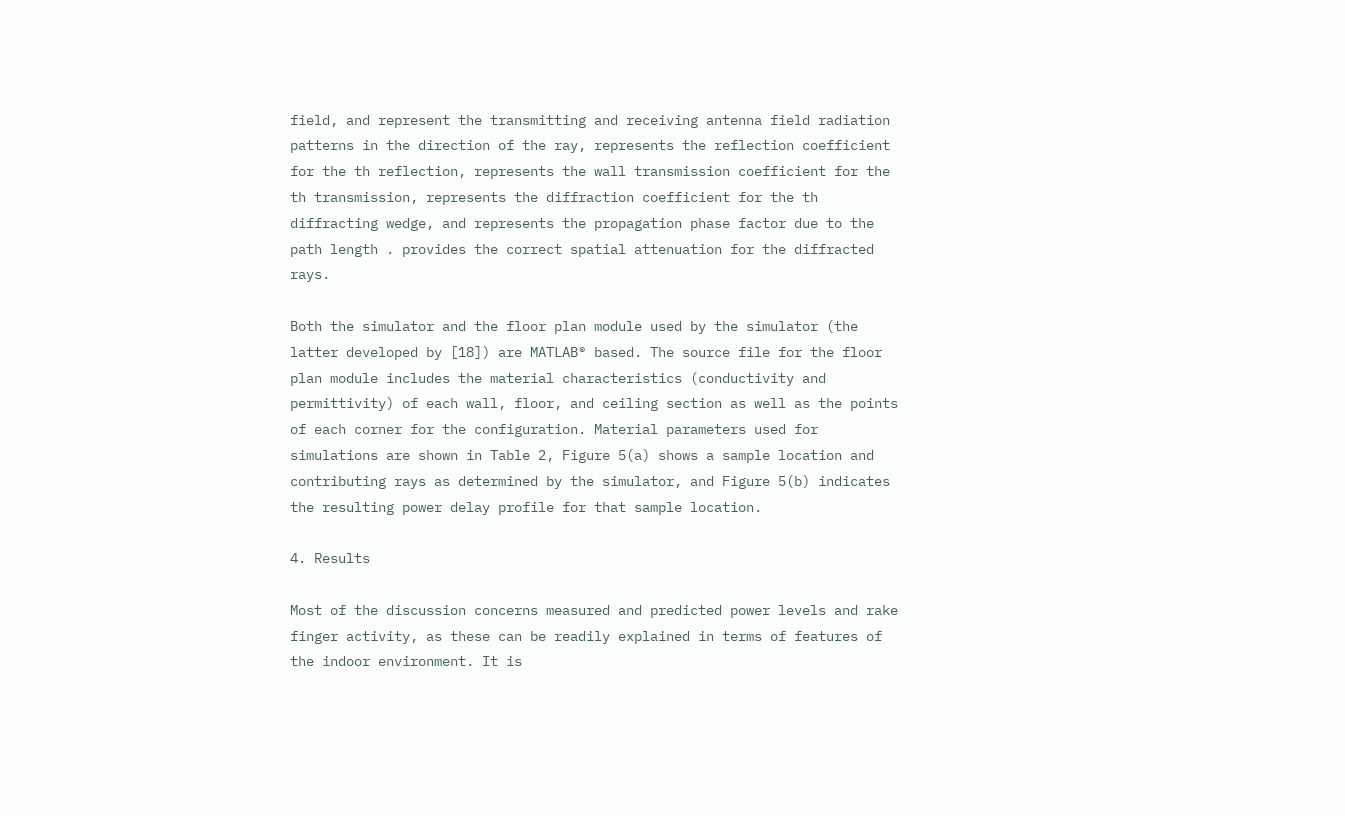field, and represent the transmitting and receiving antenna field radiation patterns in the direction of the ray, represents the reflection coefficient for the th reflection, represents the wall transmission coefficient for the th transmission, represents the diffraction coefficient for the th diffracting wedge, and represents the propagation phase factor due to the path length . provides the correct spatial attenuation for the diffracted rays.

Both the simulator and the floor plan module used by the simulator (the latter developed by [18]) are MATLAB® based. The source file for the floor plan module includes the material characteristics (conductivity and permittivity) of each wall, floor, and ceiling section as well as the points of each corner for the configuration. Material parameters used for simulations are shown in Table 2, Figure 5(a) shows a sample location and contributing rays as determined by the simulator, and Figure 5(b) indicates the resulting power delay profile for that sample location.

4. Results

Most of the discussion concerns measured and predicted power levels and rake finger activity, as these can be readily explained in terms of features of the indoor environment. It is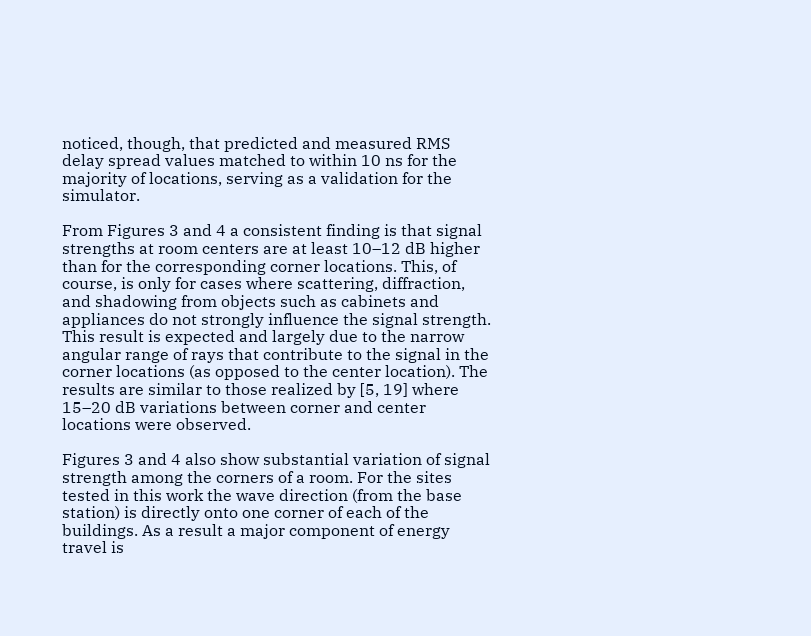noticed, though, that predicted and measured RMS delay spread values matched to within 10 ns for the majority of locations, serving as a validation for the simulator.

From Figures 3 and 4 a consistent finding is that signal strengths at room centers are at least 10–12 dB higher than for the corresponding corner locations. This, of course, is only for cases where scattering, diffraction, and shadowing from objects such as cabinets and appliances do not strongly influence the signal strength. This result is expected and largely due to the narrow angular range of rays that contribute to the signal in the corner locations (as opposed to the center location). The results are similar to those realized by [5, 19] where 15–20 dB variations between corner and center locations were observed.

Figures 3 and 4 also show substantial variation of signal strength among the corners of a room. For the sites tested in this work the wave direction (from the base station) is directly onto one corner of each of the buildings. As a result a major component of energy travel is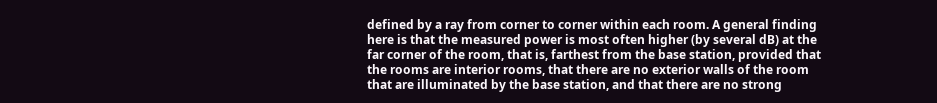defined by a ray from corner to corner within each room. A general finding here is that the measured power is most often higher (by several dB) at the far corner of the room, that is, farthest from the base station, provided that the rooms are interior rooms, that there are no exterior walls of the room that are illuminated by the base station, and that there are no strong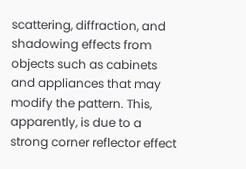scattering, diffraction, and shadowing effects from objects such as cabinets and appliances that may modify the pattern. This, apparently, is due to a strong corner reflector effect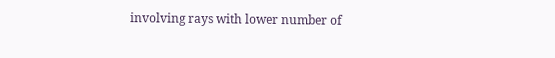involving rays with lower number of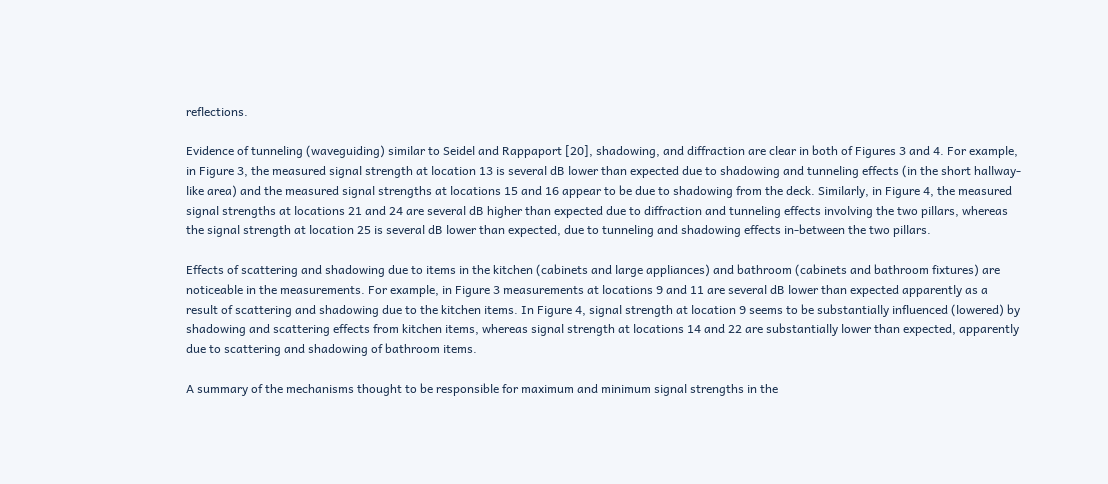reflections.

Evidence of tunneling (waveguiding) similar to Seidel and Rappaport [20], shadowing, and diffraction are clear in both of Figures 3 and 4. For example, in Figure 3, the measured signal strength at location 13 is several dB lower than expected due to shadowing and tunneling effects (in the short hallway-like area) and the measured signal strengths at locations 15 and 16 appear to be due to shadowing from the deck. Similarly, in Figure 4, the measured signal strengths at locations 21 and 24 are several dB higher than expected due to diffraction and tunneling effects involving the two pillars, whereas the signal strength at location 25 is several dB lower than expected, due to tunneling and shadowing effects in-between the two pillars.

Effects of scattering and shadowing due to items in the kitchen (cabinets and large appliances) and bathroom (cabinets and bathroom fixtures) are noticeable in the measurements. For example, in Figure 3 measurements at locations 9 and 11 are several dB lower than expected apparently as a result of scattering and shadowing due to the kitchen items. In Figure 4, signal strength at location 9 seems to be substantially influenced (lowered) by shadowing and scattering effects from kitchen items, whereas signal strength at locations 14 and 22 are substantially lower than expected, apparently due to scattering and shadowing of bathroom items.

A summary of the mechanisms thought to be responsible for maximum and minimum signal strengths in the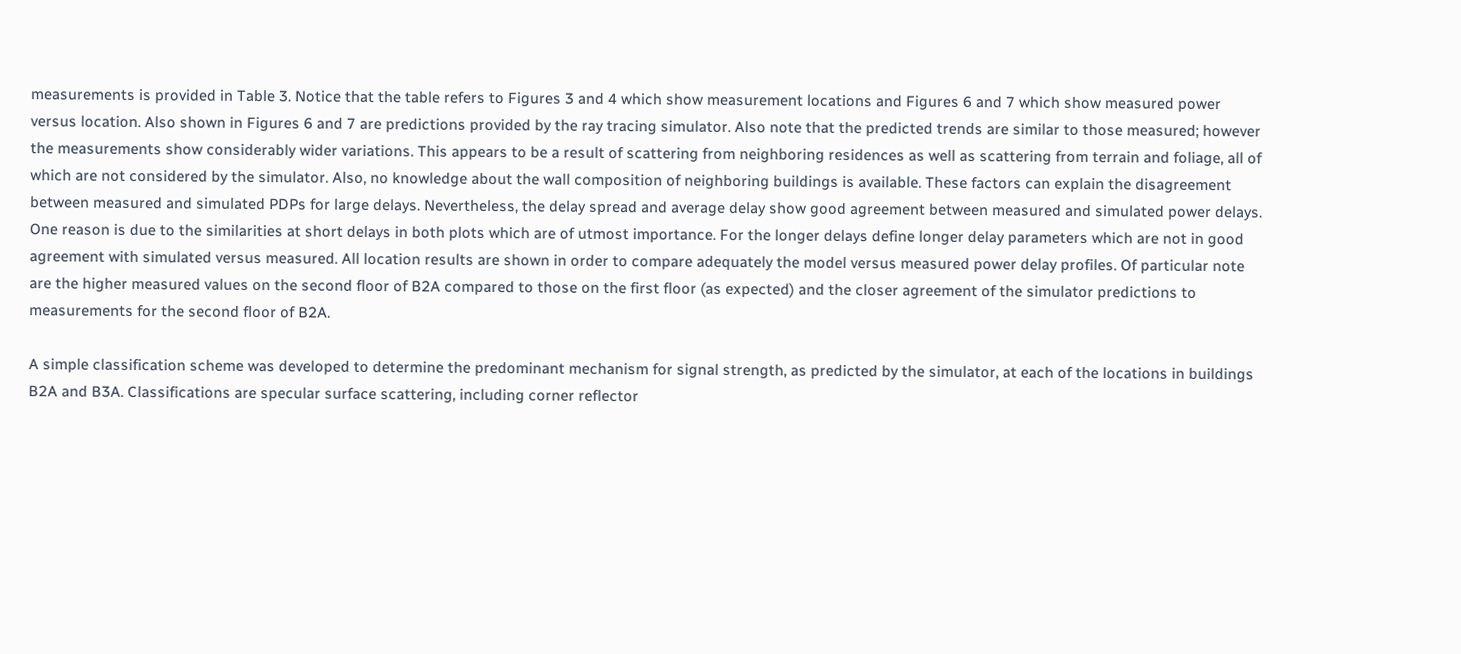measurements is provided in Table 3. Notice that the table refers to Figures 3 and 4 which show measurement locations and Figures 6 and 7 which show measured power versus location. Also shown in Figures 6 and 7 are predictions provided by the ray tracing simulator. Also note that the predicted trends are similar to those measured; however the measurements show considerably wider variations. This appears to be a result of scattering from neighboring residences as well as scattering from terrain and foliage, all of which are not considered by the simulator. Also, no knowledge about the wall composition of neighboring buildings is available. These factors can explain the disagreement between measured and simulated PDPs for large delays. Nevertheless, the delay spread and average delay show good agreement between measured and simulated power delays. One reason is due to the similarities at short delays in both plots which are of utmost importance. For the longer delays define longer delay parameters which are not in good agreement with simulated versus measured. All location results are shown in order to compare adequately the model versus measured power delay profiles. Of particular note are the higher measured values on the second floor of B2A compared to those on the first floor (as expected) and the closer agreement of the simulator predictions to measurements for the second floor of B2A.

A simple classification scheme was developed to determine the predominant mechanism for signal strength, as predicted by the simulator, at each of the locations in buildings B2A and B3A. Classifications are specular surface scattering, including corner reflector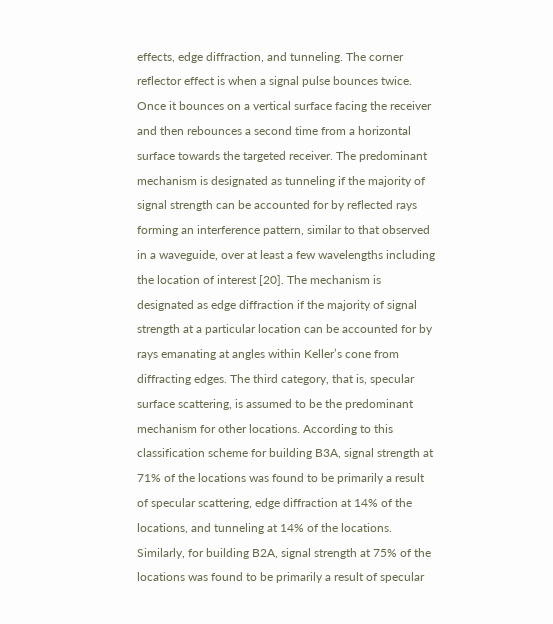effects, edge diffraction, and tunneling. The corner reflector effect is when a signal pulse bounces twice. Once it bounces on a vertical surface facing the receiver and then rebounces a second time from a horizontal surface towards the targeted receiver. The predominant mechanism is designated as tunneling if the majority of signal strength can be accounted for by reflected rays forming an interference pattern, similar to that observed in a waveguide, over at least a few wavelengths including the location of interest [20]. The mechanism is designated as edge diffraction if the majority of signal strength at a particular location can be accounted for by rays emanating at angles within Keller’s cone from diffracting edges. The third category, that is, specular surface scattering, is assumed to be the predominant mechanism for other locations. According to this classification scheme for building B3A, signal strength at 71% of the locations was found to be primarily a result of specular scattering, edge diffraction at 14% of the locations, and tunneling at 14% of the locations. Similarly, for building B2A, signal strength at 75% of the locations was found to be primarily a result of specular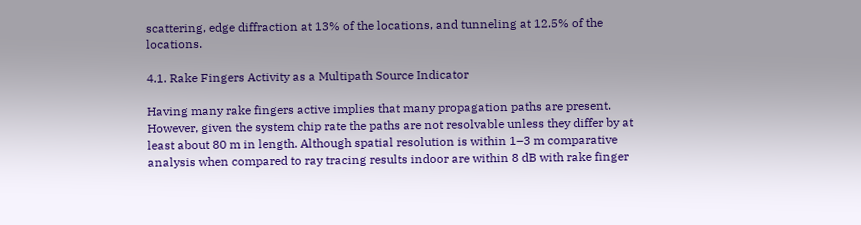scattering, edge diffraction at 13% of the locations, and tunneling at 12.5% of the locations.

4.1. Rake Fingers Activity as a Multipath Source Indicator

Having many rake fingers active implies that many propagation paths are present. However, given the system chip rate the paths are not resolvable unless they differ by at least about 80 m in length. Although spatial resolution is within 1–3 m comparative analysis when compared to ray tracing results indoor are within 8 dB with rake finger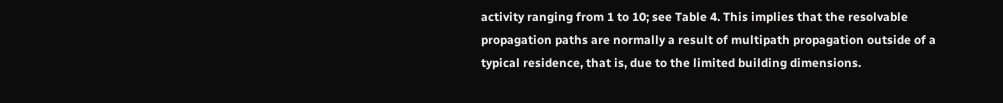activity ranging from 1 to 10; see Table 4. This implies that the resolvable propagation paths are normally a result of multipath propagation outside of a typical residence, that is, due to the limited building dimensions.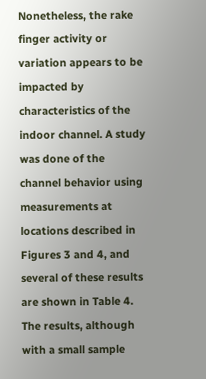Nonetheless, the rake finger activity or variation appears to be impacted by characteristics of the indoor channel. A study was done of the channel behavior using measurements at locations described in Figures 3 and 4, and several of these results are shown in Table 4. The results, although with a small sample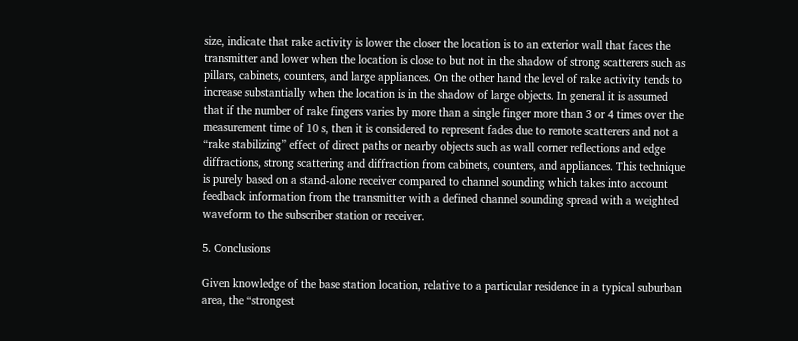size, indicate that rake activity is lower the closer the location is to an exterior wall that faces the transmitter and lower when the location is close to but not in the shadow of strong scatterers such as pillars, cabinets, counters, and large appliances. On the other hand the level of rake activity tends to increase substantially when the location is in the shadow of large objects. In general it is assumed that if the number of rake fingers varies by more than a single finger more than 3 or 4 times over the measurement time of 10 s, then it is considered to represent fades due to remote scatterers and not a “rake stabilizing” effect of direct paths or nearby objects such as wall corner reflections and edge diffractions, strong scattering and diffraction from cabinets, counters, and appliances. This technique is purely based on a stand-alone receiver compared to channel sounding which takes into account feedback information from the transmitter with a defined channel sounding spread with a weighted waveform to the subscriber station or receiver.

5. Conclusions

Given knowledge of the base station location, relative to a particular residence in a typical suburban area, the “strongest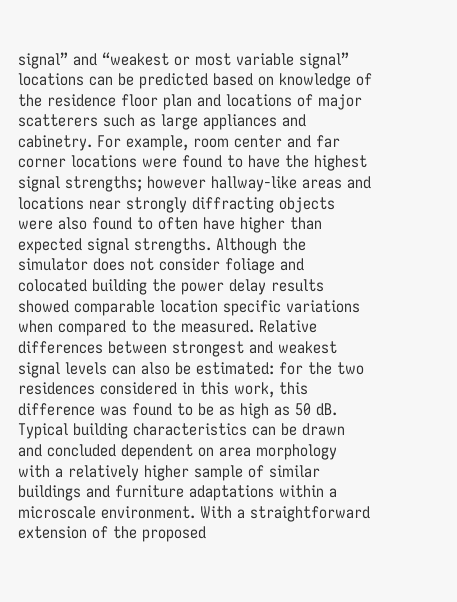signal” and “weakest or most variable signal” locations can be predicted based on knowledge of the residence floor plan and locations of major scatterers such as large appliances and cabinetry. For example, room center and far corner locations were found to have the highest signal strengths; however hallway-like areas and locations near strongly diffracting objects were also found to often have higher than expected signal strengths. Although the simulator does not consider foliage and colocated building the power delay results showed comparable location specific variations when compared to the measured. Relative differences between strongest and weakest signal levels can also be estimated: for the two residences considered in this work, this difference was found to be as high as 50 dB. Typical building characteristics can be drawn and concluded dependent on area morphology with a relatively higher sample of similar buildings and furniture adaptations within a microscale environment. With a straightforward extension of the proposed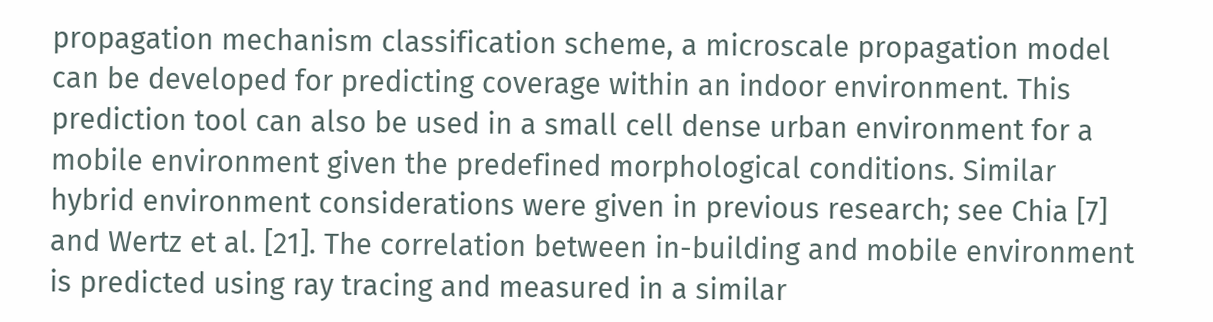propagation mechanism classification scheme, a microscale propagation model can be developed for predicting coverage within an indoor environment. This prediction tool can also be used in a small cell dense urban environment for a mobile environment given the predefined morphological conditions. Similar hybrid environment considerations were given in previous research; see Chia [7] and Wertz et al. [21]. The correlation between in-building and mobile environment is predicted using ray tracing and measured in a similar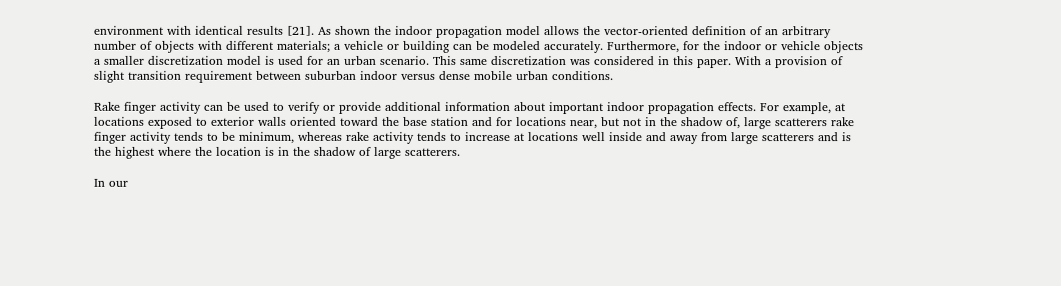environment with identical results [21]. As shown the indoor propagation model allows the vector-oriented definition of an arbitrary number of objects with different materials; a vehicle or building can be modeled accurately. Furthermore, for the indoor or vehicle objects a smaller discretization model is used for an urban scenario. This same discretization was considered in this paper. With a provision of slight transition requirement between suburban indoor versus dense mobile urban conditions.

Rake finger activity can be used to verify or provide additional information about important indoor propagation effects. For example, at locations exposed to exterior walls oriented toward the base station and for locations near, but not in the shadow of, large scatterers rake finger activity tends to be minimum, whereas rake activity tends to increase at locations well inside and away from large scatterers and is the highest where the location is in the shadow of large scatterers.

In our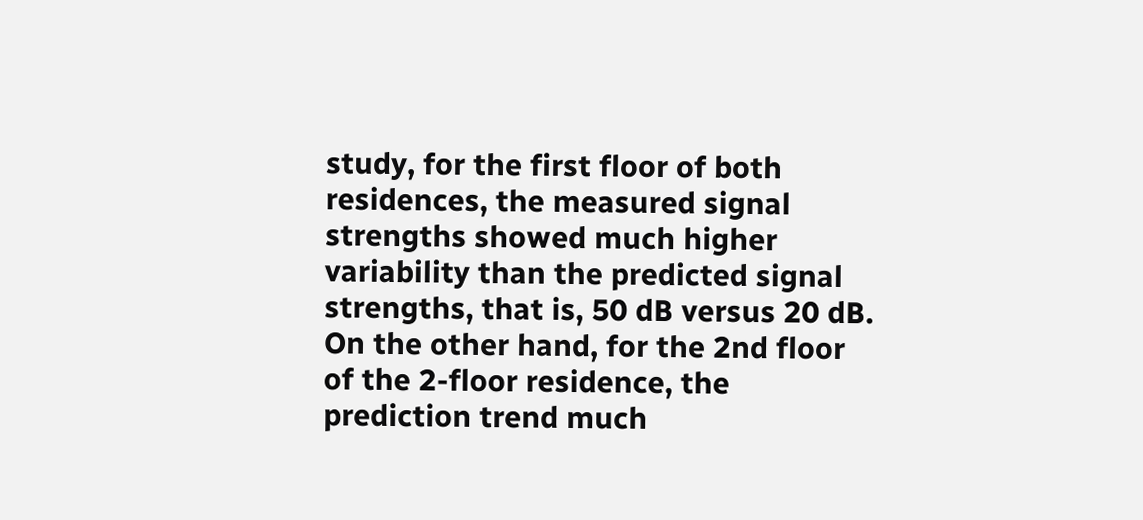study, for the first floor of both residences, the measured signal strengths showed much higher variability than the predicted signal strengths, that is, 50 dB versus 20 dB. On the other hand, for the 2nd floor of the 2-floor residence, the prediction trend much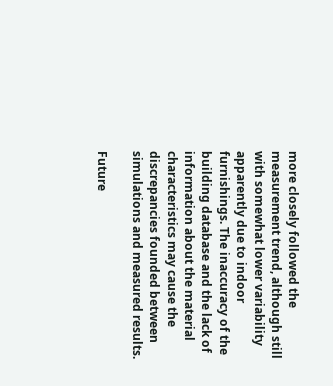more closely followed the measurement trend, although still with somewhat lower variability apparently due to indoor furnishings. The inaccuracy of the building database and the lack of information about the material characteristics may cause the discrepancies founded between simulations and measured results.

Future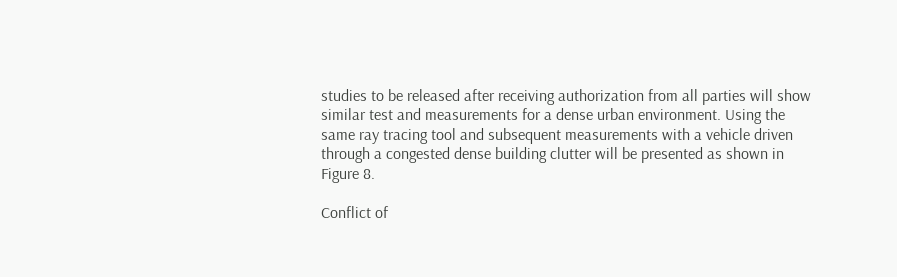studies to be released after receiving authorization from all parties will show similar test and measurements for a dense urban environment. Using the same ray tracing tool and subsequent measurements with a vehicle driven through a congested dense building clutter will be presented as shown in Figure 8.

Conflict of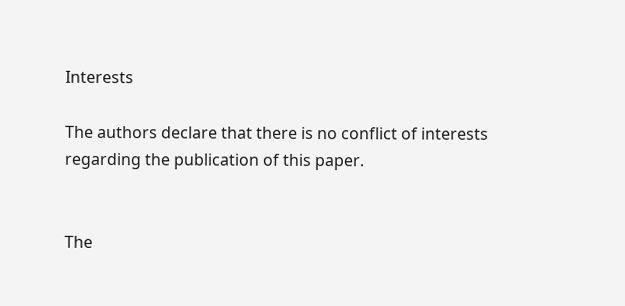Interests

The authors declare that there is no conflict of interests regarding the publication of this paper.


The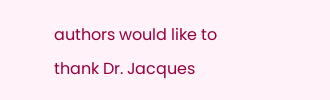authors would like to thank Dr. Jacques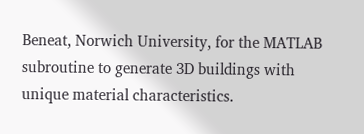Beneat, Norwich University, for the MATLAB subroutine to generate 3D buildings with unique material characteristics.